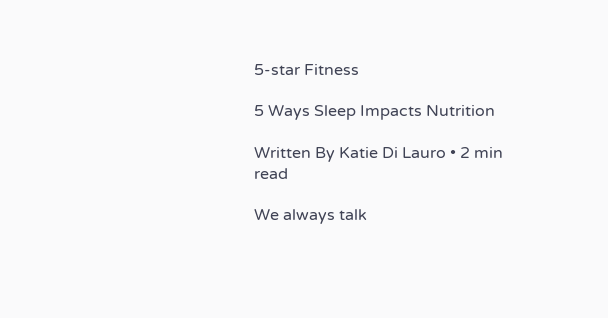5-star Fitness

5 Ways Sleep Impacts Nutrition

Written By Katie Di Lauro • 2 min read

We always talk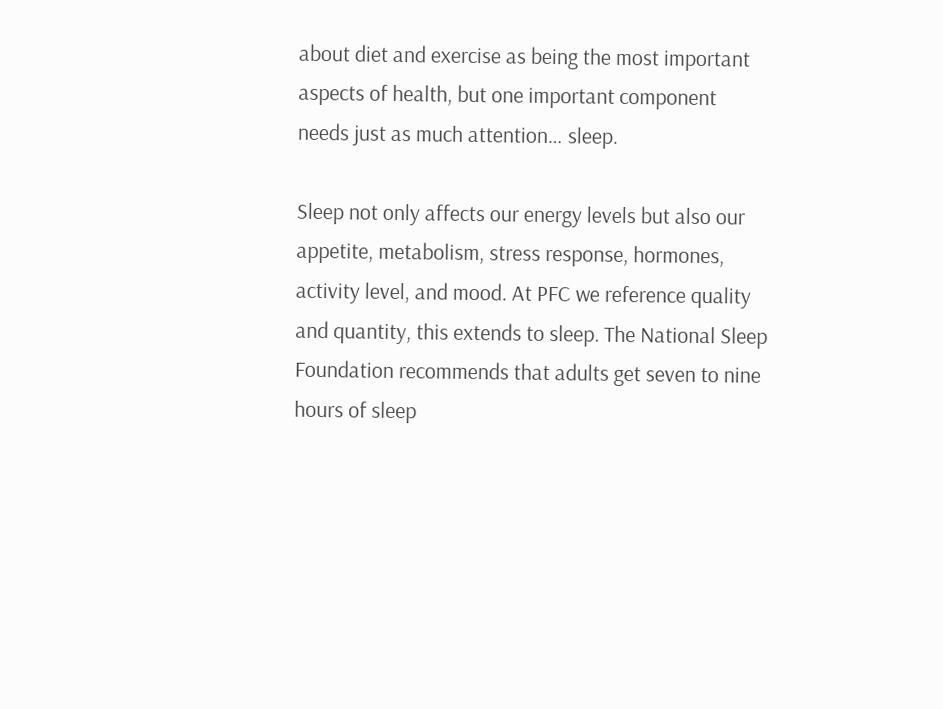about diet and exercise as being the most important aspects of health, but one important component needs just as much attention… sleep.

Sleep not only affects our energy levels but also our appetite, metabolism, stress response, hormones, activity level, and mood. At PFC we reference quality and quantity, this extends to sleep. The National Sleep Foundation recommends that adults get seven to nine hours of sleep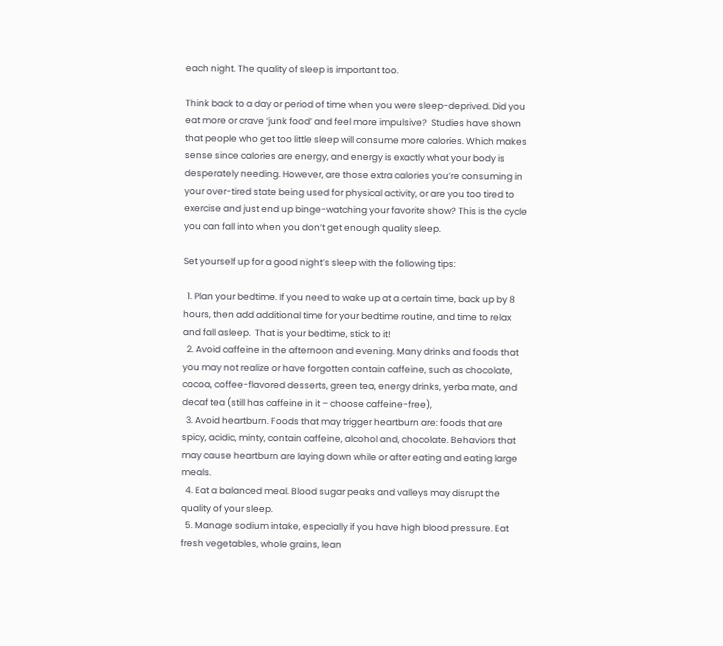each night. The quality of sleep is important too.

Think back to a day or period of time when you were sleep-deprived. Did you eat more or crave ‘junk food’ and feel more impulsive?  Studies have shown that people who get too little sleep will consume more calories. Which makes sense since calories are energy, and energy is exactly what your body is desperately needing. However, are those extra calories you’re consuming in your over-tired state being used for physical activity, or are you too tired to exercise and just end up binge-watching your favorite show? This is the cycle you can fall into when you don’t get enough quality sleep.

Set yourself up for a good night’s sleep with the following tips:

  1. Plan your bedtime. If you need to wake up at a certain time, back up by 8 hours, then add additional time for your bedtime routine, and time to relax and fall asleep.  That is your bedtime, stick to it!
  2. Avoid caffeine in the afternoon and evening. Many drinks and foods that you may not realize or have forgotten contain caffeine, such as chocolate, cocoa, coffee-flavored desserts, green tea, energy drinks, yerba mate, and decaf tea (still has caffeine in it – choose caffeine-free),
  3. Avoid heartburn. Foods that may trigger heartburn are: foods that are spicy, acidic, minty, contain caffeine, alcohol and, chocolate. Behaviors that may cause heartburn are laying down while or after eating and eating large meals.
  4. Eat a balanced meal. Blood sugar peaks and valleys may disrupt the quality of your sleep.
  5. Manage sodium intake, especially if you have high blood pressure. Eat fresh vegetables, whole grains, lean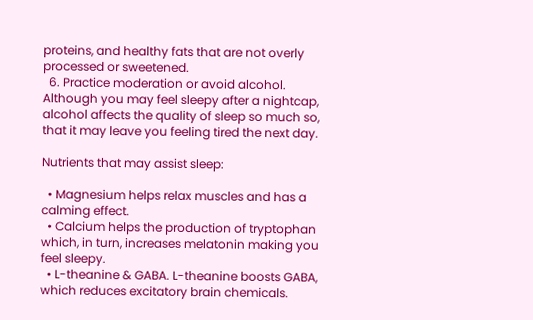proteins, and healthy fats that are not overly processed or sweetened.
  6. Practice moderation or avoid alcohol. Although you may feel sleepy after a nightcap, alcohol affects the quality of sleep so much so, that it may leave you feeling tired the next day.

Nutrients that may assist sleep:

  • Magnesium helps relax muscles and has a calming effect.
  • Calcium helps the production of tryptophan which, in turn, increases melatonin making you feel sleepy.
  • L-theanine & GABA. L-theanine boosts GABA, which reduces excitatory brain chemicals.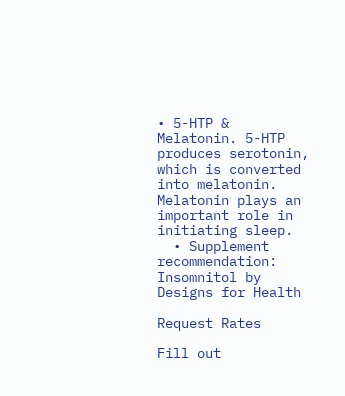• 5-HTP & Melatonin. 5-HTP produces serotonin, which is converted into melatonin. Melatonin plays an important role in initiating sleep.
  • Supplement recommendation: Insomnitol by Designs for Health

Request Rates

Fill out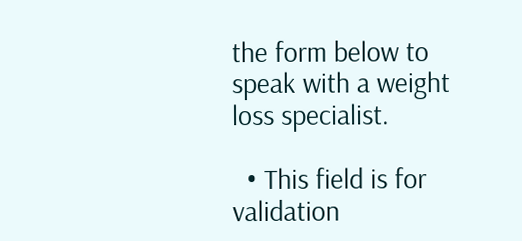the form below to speak with a weight loss specialist.

  • This field is for validation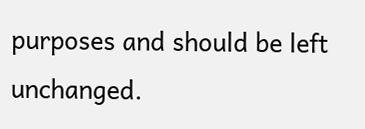purposes and should be left unchanged.